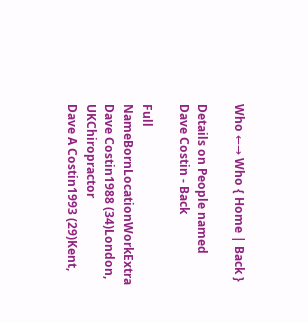Who ←→ Who { Home | Back }

Details on People named Dave Costin - Back

Full NameBornLocationWorkExtra
Dave Costin1988 (34)London, UKChiropractor
Dave A Costin1993 (29)Kent,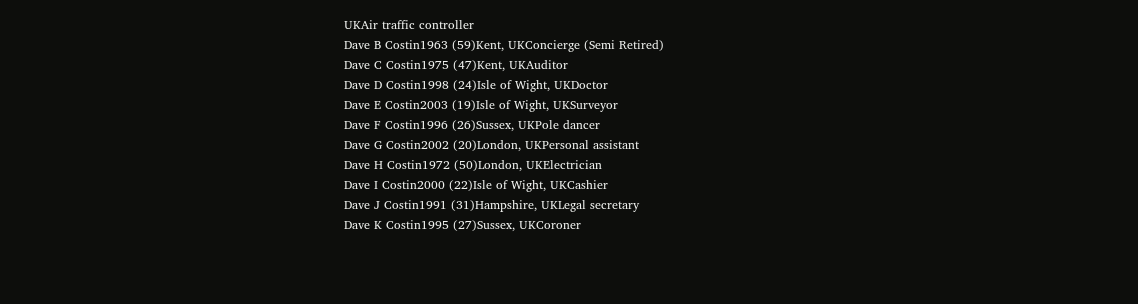UKAir traffic controller
Dave B Costin1963 (59)Kent, UKConcierge (Semi Retired)
Dave C Costin1975 (47)Kent, UKAuditor
Dave D Costin1998 (24)Isle of Wight, UKDoctor
Dave E Costin2003 (19)Isle of Wight, UKSurveyor
Dave F Costin1996 (26)Sussex, UKPole dancer
Dave G Costin2002 (20)London, UKPersonal assistant
Dave H Costin1972 (50)London, UKElectrician
Dave I Costin2000 (22)Isle of Wight, UKCashier
Dave J Costin1991 (31)Hampshire, UKLegal secretary
Dave K Costin1995 (27)Sussex, UKCoroner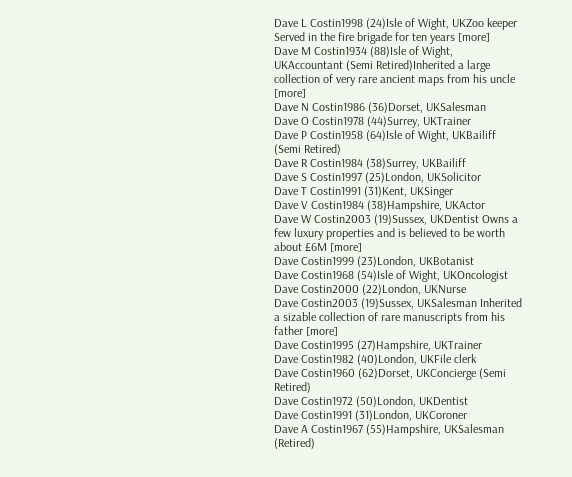Dave L Costin1998 (24)Isle of Wight, UKZoo keeper Served in the fire brigade for ten years [more]
Dave M Costin1934 (88)Isle of Wight, UKAccountant (Semi Retired)Inherited a large collection of very rare ancient maps from his uncle [more]
Dave N Costin1986 (36)Dorset, UKSalesman
Dave O Costin1978 (44)Surrey, UKTrainer
Dave P Costin1958 (64)Isle of Wight, UKBailiff (Semi Retired)
Dave R Costin1984 (38)Surrey, UKBailiff
Dave S Costin1997 (25)London, UKSolicitor
Dave T Costin1991 (31)Kent, UKSinger
Dave V Costin1984 (38)Hampshire, UKActor
Dave W Costin2003 (19)Sussex, UKDentist Owns a few luxury properties and is believed to be worth about £6M [more]
Dave Costin1999 (23)London, UKBotanist
Dave Costin1968 (54)Isle of Wight, UKOncologist
Dave Costin2000 (22)London, UKNurse
Dave Costin2003 (19)Sussex, UKSalesman Inherited a sizable collection of rare manuscripts from his father [more]
Dave Costin1995 (27)Hampshire, UKTrainer
Dave Costin1982 (40)London, UKFile clerk
Dave Costin1960 (62)Dorset, UKConcierge (Semi Retired)
Dave Costin1972 (50)London, UKDentist
Dave Costin1991 (31)London, UKCoroner
Dave A Costin1967 (55)Hampshire, UKSalesman (Retired)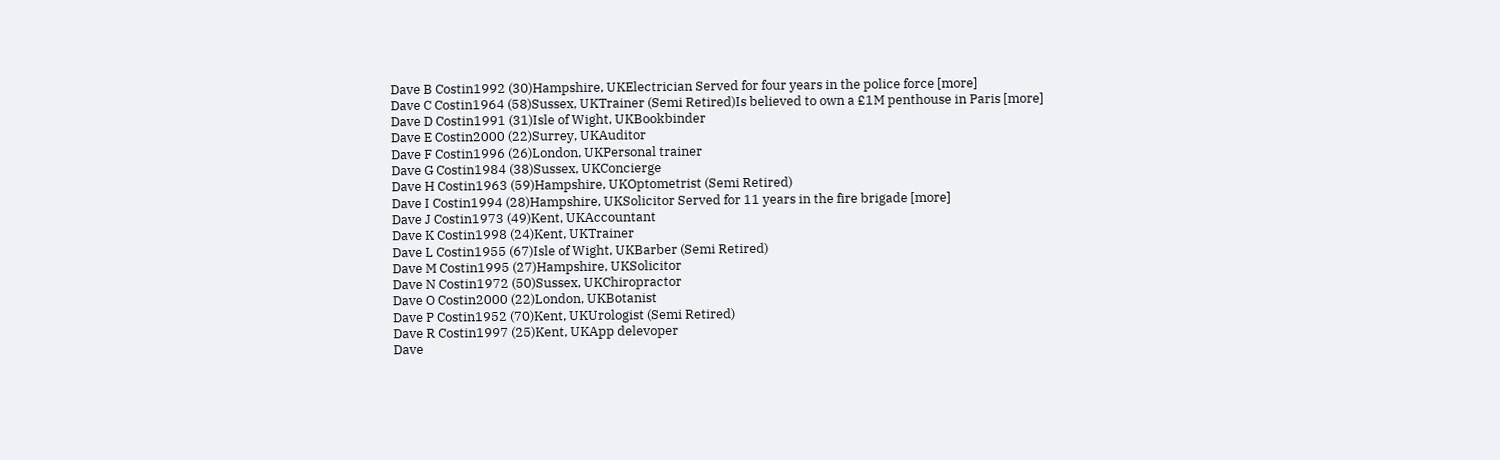Dave B Costin1992 (30)Hampshire, UKElectrician Served for four years in the police force [more]
Dave C Costin1964 (58)Sussex, UKTrainer (Semi Retired)Is believed to own a £1M penthouse in Paris [more]
Dave D Costin1991 (31)Isle of Wight, UKBookbinder
Dave E Costin2000 (22)Surrey, UKAuditor
Dave F Costin1996 (26)London, UKPersonal trainer
Dave G Costin1984 (38)Sussex, UKConcierge
Dave H Costin1963 (59)Hampshire, UKOptometrist (Semi Retired)
Dave I Costin1994 (28)Hampshire, UKSolicitor Served for 11 years in the fire brigade [more]
Dave J Costin1973 (49)Kent, UKAccountant
Dave K Costin1998 (24)Kent, UKTrainer
Dave L Costin1955 (67)Isle of Wight, UKBarber (Semi Retired)
Dave M Costin1995 (27)Hampshire, UKSolicitor
Dave N Costin1972 (50)Sussex, UKChiropractor
Dave O Costin2000 (22)London, UKBotanist
Dave P Costin1952 (70)Kent, UKUrologist (Semi Retired)
Dave R Costin1997 (25)Kent, UKApp delevoper
Dave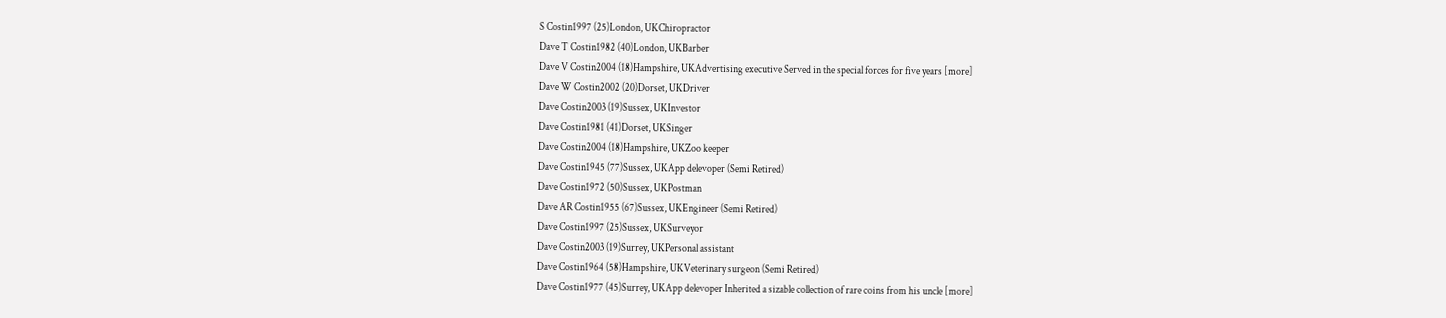S Costin1997 (25)London, UKChiropractor
Dave T Costin1982 (40)London, UKBarber
Dave V Costin2004 (18)Hampshire, UKAdvertising executive Served in the special forces for five years [more]
Dave W Costin2002 (20)Dorset, UKDriver
Dave Costin2003 (19)Sussex, UKInvestor
Dave Costin1981 (41)Dorset, UKSinger
Dave Costin2004 (18)Hampshire, UKZoo keeper
Dave Costin1945 (77)Sussex, UKApp delevoper (Semi Retired)
Dave Costin1972 (50)Sussex, UKPostman
Dave AR Costin1955 (67)Sussex, UKEngineer (Semi Retired)
Dave Costin1997 (25)Sussex, UKSurveyor
Dave Costin2003 (19)Surrey, UKPersonal assistant
Dave Costin1964 (58)Hampshire, UKVeterinary surgeon (Semi Retired)
Dave Costin1977 (45)Surrey, UKApp delevoper Inherited a sizable collection of rare coins from his uncle [more]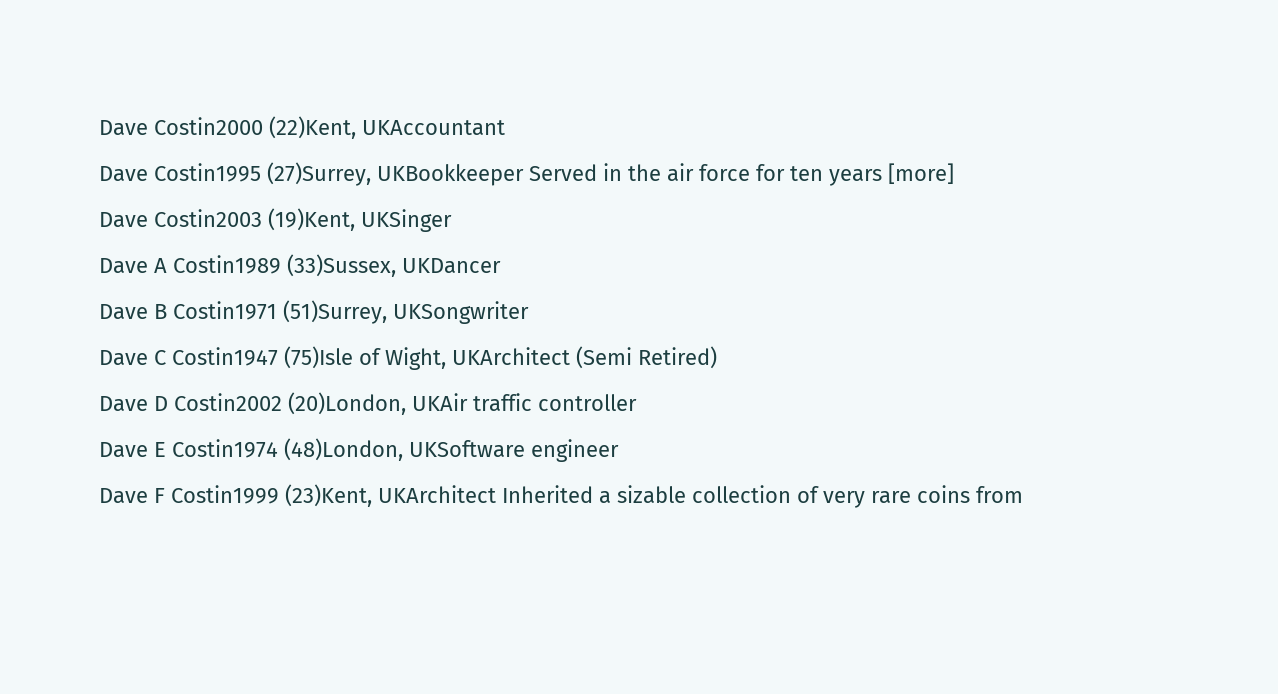Dave Costin2000 (22)Kent, UKAccountant
Dave Costin1995 (27)Surrey, UKBookkeeper Served in the air force for ten years [more]
Dave Costin2003 (19)Kent, UKSinger
Dave A Costin1989 (33)Sussex, UKDancer
Dave B Costin1971 (51)Surrey, UKSongwriter
Dave C Costin1947 (75)Isle of Wight, UKArchitect (Semi Retired)
Dave D Costin2002 (20)London, UKAir traffic controller
Dave E Costin1974 (48)London, UKSoftware engineer
Dave F Costin1999 (23)Kent, UKArchitect Inherited a sizable collection of very rare coins from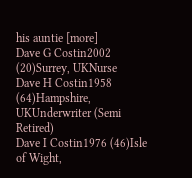his auntie [more]
Dave G Costin2002 (20)Surrey, UKNurse
Dave H Costin1958 (64)Hampshire, UKUnderwriter (Semi Retired)
Dave I Costin1976 (46)Isle of Wight,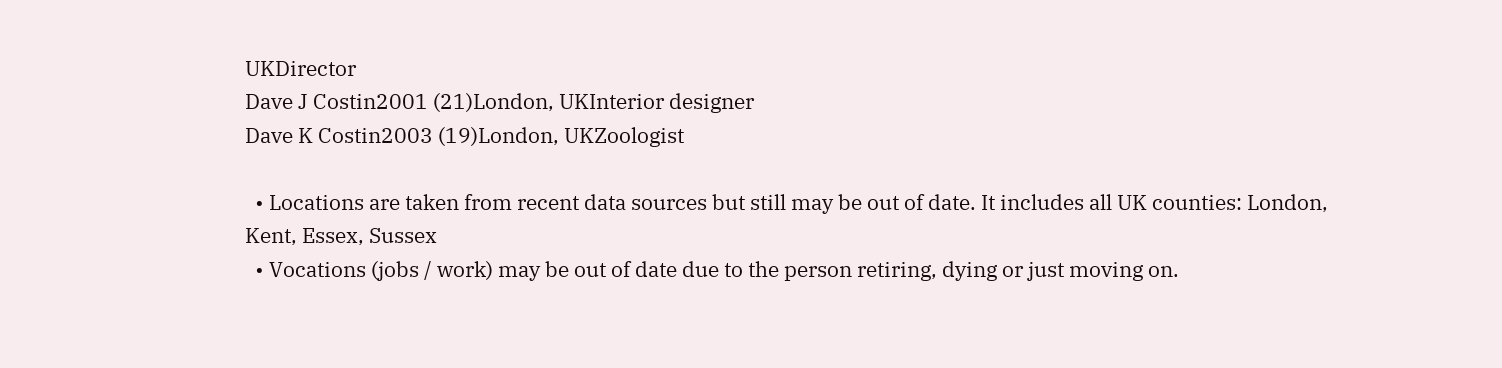UKDirector
Dave J Costin2001 (21)London, UKInterior designer
Dave K Costin2003 (19)London, UKZoologist

  • Locations are taken from recent data sources but still may be out of date. It includes all UK counties: London, Kent, Essex, Sussex
  • Vocations (jobs / work) may be out of date due to the person retiring, dying or just moving on.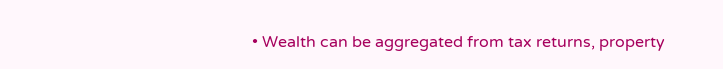• Wealth can be aggregated from tax returns, property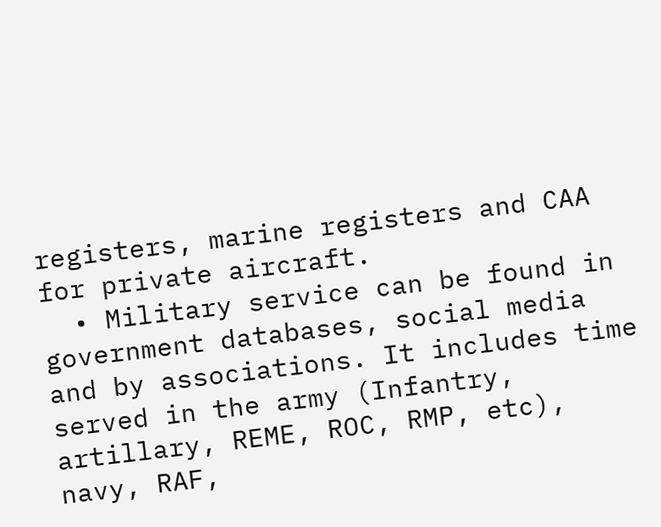registers, marine registers and CAA for private aircraft.
  • Military service can be found in government databases, social media and by associations. It includes time served in the army (Infantry, artillary, REME, ROC, RMP, etc), navy, RAF,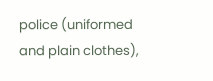police (uniformed and plain clothes),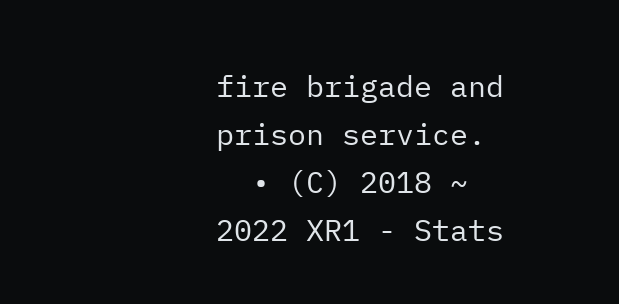fire brigade and prison service.
  • (C) 2018 ~ 2022 XR1 - Stats